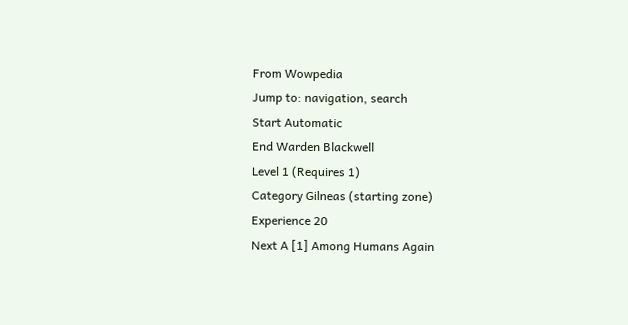From Wowpedia
Jump to: navigation, search
Start Automatic
End Warden Blackwell
Level 1 (Requires 1)
Category Gilneas (starting zone)
Experience 20
Next A [1] Among Humans Again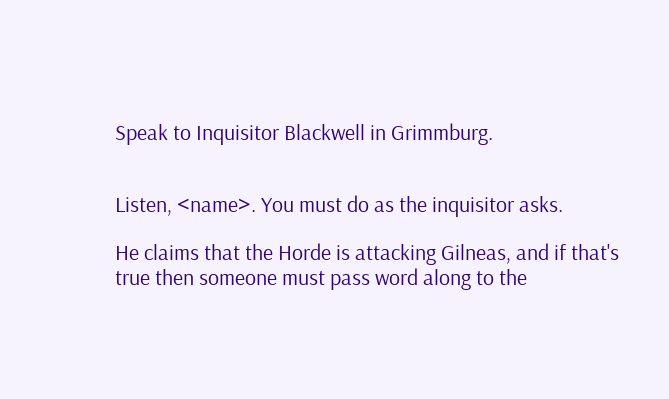Speak to Inquisitor Blackwell in Grimmburg.


Listen, <name>. You must do as the inquisitor asks.

He claims that the Horde is attacking Gilneas, and if that's true then someone must pass word along to the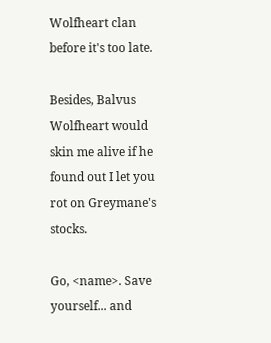Wolfheart clan before it's too late.

Besides, Balvus Wolfheart would skin me alive if he found out I let you rot on Greymane's stocks.

Go, <name>. Save yourself... and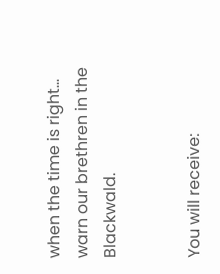when the time is right... warn our brethren in the Blackwald.


You will receive: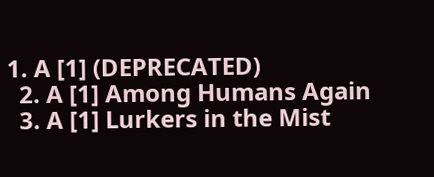1. A [1] (DEPRECATED)
  2. A [1] Among Humans Again
  3. A [1] Lurkers in the Mist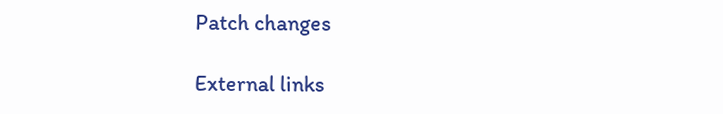Patch changes

External links